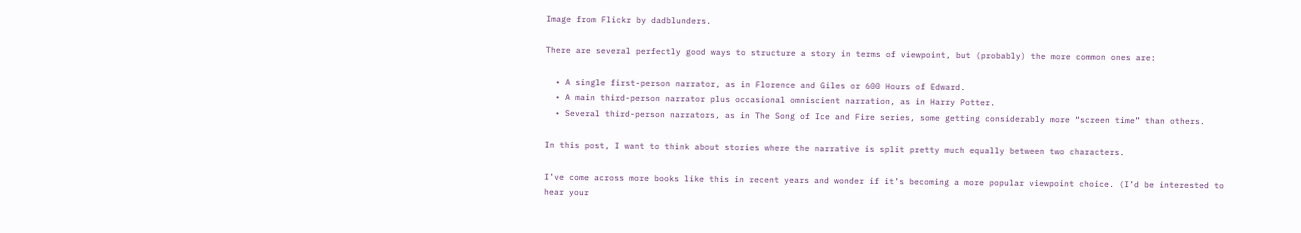Image from Flickr by dadblunders.

There are several perfectly good ways to structure a story in terms of viewpoint, but (probably) the more common ones are:

  • A single first-person narrator, as in Florence and Giles or 600 Hours of Edward.
  • A main third-person narrator plus occasional omniscient narration, as in Harry Potter.
  • Several third-person narrators, as in The Song of Ice and Fire series, some getting considerably more “screen time” than others.

In this post, I want to think about stories where the narrative is split pretty much equally between two characters.

I’ve come across more books like this in recent years and wonder if it’s becoming a more popular viewpoint choice. (I’d be interested to hear your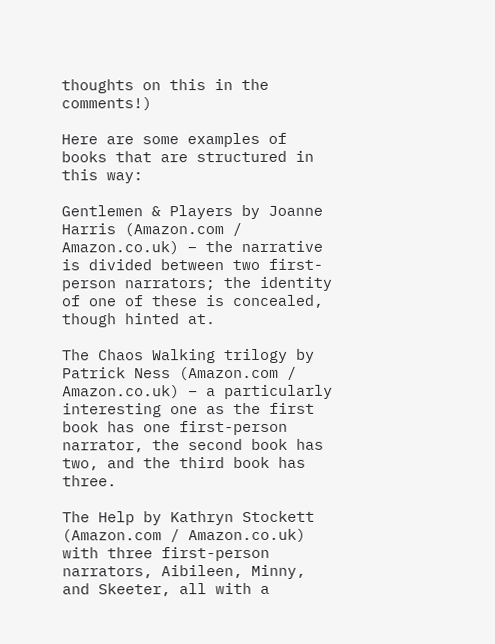thoughts on this in the comments!)

Here are some examples of books that are structured in this way:

Gentlemen & Players by Joanne Harris (Amazon.com / Amazon.co.uk) – the narrative is divided between two first-person narrators; the identity of one of these is concealed, though hinted at.

The Chaos Walking trilogy by Patrick Ness (Amazon.com / Amazon.co.uk) – a particularly interesting one as the first book has one first-person narrator, the second book has two, and the third book has three.

The Help by Kathryn Stockett (Amazon.com / Amazon.co.uk) with three first-person narrators, Aibileen, Minny, and Skeeter, all with a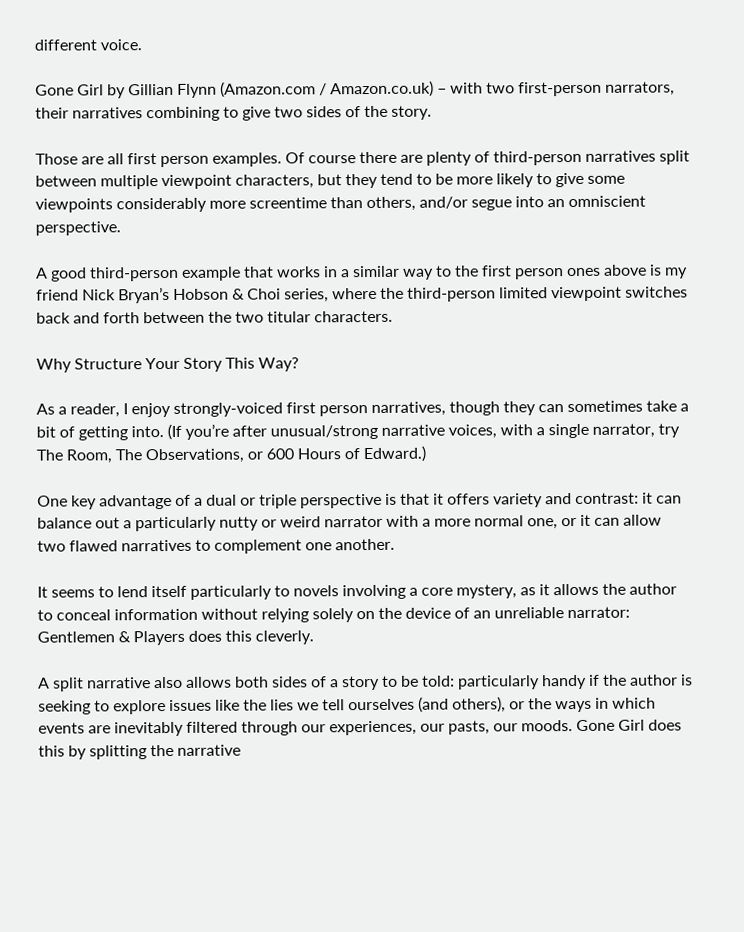different voice.

Gone Girl by Gillian Flynn (Amazon.com / Amazon.co.uk) – with two first-person narrators, their narratives combining to give two sides of the story.

Those are all first person examples. Of course there are plenty of third-person narratives split between multiple viewpoint characters, but they tend to be more likely to give some viewpoints considerably more screentime than others, and/or segue into an omniscient perspective.

A good third-person example that works in a similar way to the first person ones above is my friend Nick Bryan’s Hobson & Choi series, where the third-person limited viewpoint switches back and forth between the two titular characters.

Why Structure Your Story This Way?

As a reader, I enjoy strongly-voiced first person narratives, though they can sometimes take a bit of getting into. (If you’re after unusual/strong narrative voices, with a single narrator, try The Room, The Observations, or 600 Hours of Edward.)

One key advantage of a dual or triple perspective is that it offers variety and contrast: it can balance out a particularly nutty or weird narrator with a more normal one, or it can allow two flawed narratives to complement one another.

It seems to lend itself particularly to novels involving a core mystery, as it allows the author to conceal information without relying solely on the device of an unreliable narrator: Gentlemen & Players does this cleverly.

A split narrative also allows both sides of a story to be told: particularly handy if the author is seeking to explore issues like the lies we tell ourselves (and others), or the ways in which events are inevitably filtered through our experiences, our pasts, our moods. Gone Girl does this by splitting the narrative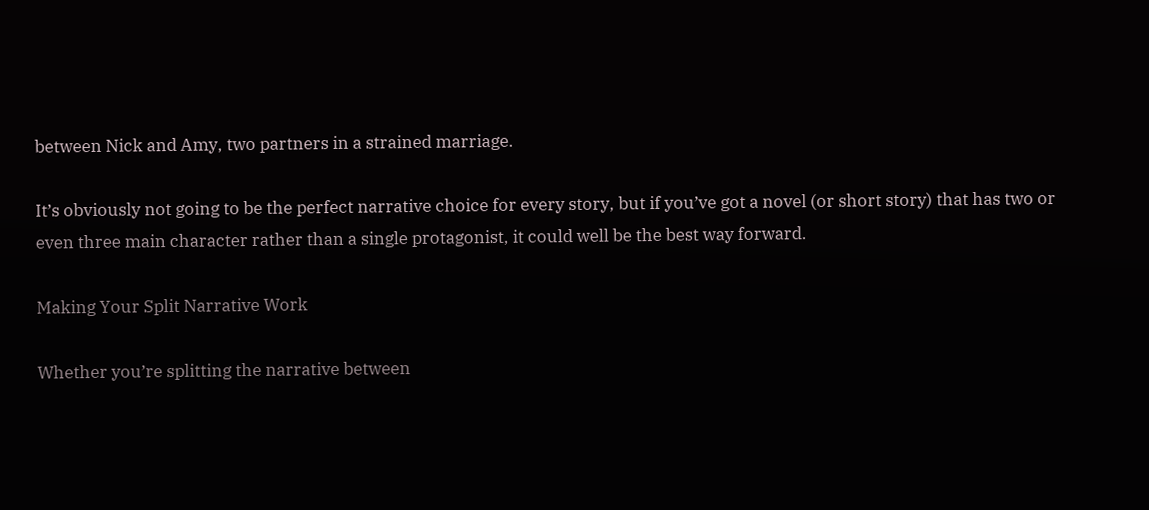between Nick and Amy, two partners in a strained marriage.

It’s obviously not going to be the perfect narrative choice for every story, but if you’ve got a novel (or short story) that has two or even three main character rather than a single protagonist, it could well be the best way forward.

Making Your Split Narrative Work

Whether you’re splitting the narrative between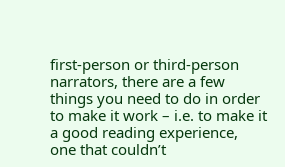first-person or third-person narrators, there are a few things you need to do in order to make it work – i.e. to make it a good reading experience, one that couldn’t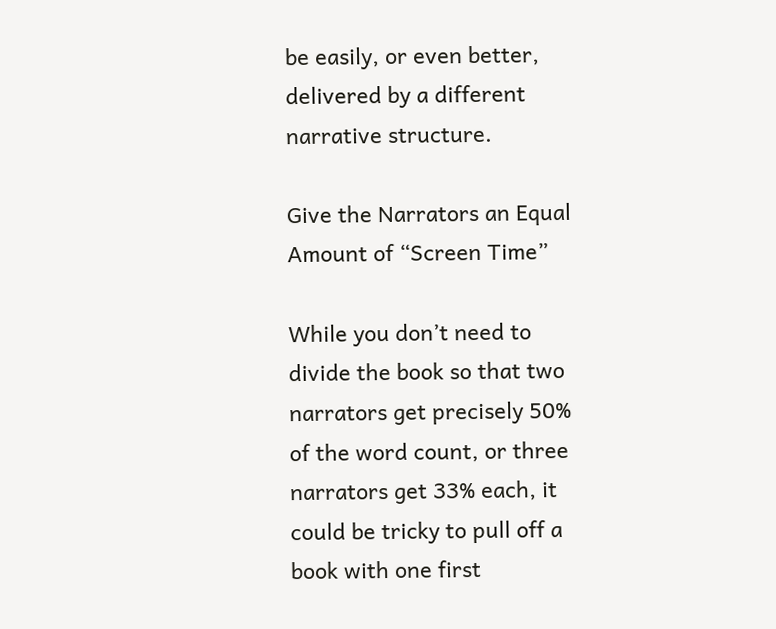be easily, or even better, delivered by a different narrative structure.

Give the Narrators an Equal Amount of “Screen Time”

While you don’t need to divide the book so that two narrators get precisely 50% of the word count, or three narrators get 33% each, it could be tricky to pull off a book with one first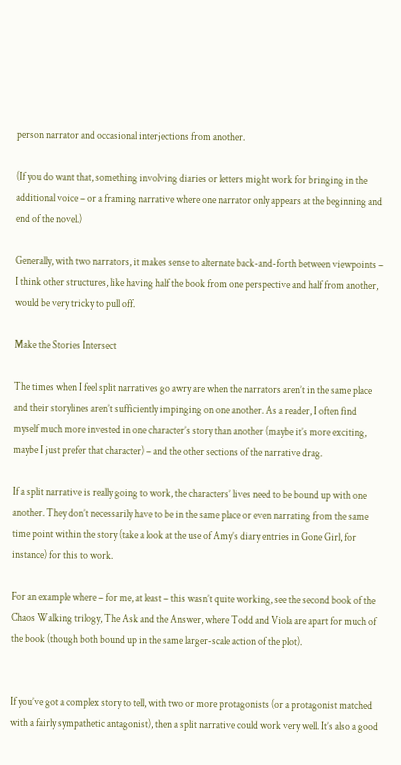person narrator and occasional interjections from another.

(If you do want that, something involving diaries or letters might work for bringing in the additional voice – or a framing narrative where one narrator only appears at the beginning and end of the novel.)

Generally, with two narrators, it makes sense to alternate back-and-forth between viewpoints – I think other structures, like having half the book from one perspective and half from another, would be very tricky to pull off.

Make the Stories Intersect

The times when I feel split narratives go awry are when the narrators aren’t in the same place and their storylines aren’t sufficiently impinging on one another. As a reader, I often find myself much more invested in one character’s story than another (maybe it’s more exciting, maybe I just prefer that character) – and the other sections of the narrative drag.

If a split narrative is really going to work, the characters’ lives need to be bound up with one another. They don’t necessarily have to be in the same place or even narrating from the same time point within the story (take a look at the use of Amy’s diary entries in Gone Girl, for instance) for this to work.

For an example where – for me, at least – this wasn’t quite working, see the second book of the Chaos Walking trilogy, The Ask and the Answer, where Todd and Viola are apart for much of the book (though both bound up in the same larger-scale action of the plot).


If you’ve got a complex story to tell, with two or more protagonists (or a protagonist matched with a fairly sympathetic antagonist), then a split narrative could work very well. It’s also a good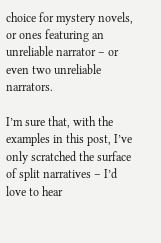choice for mystery novels, or ones featuring an unreliable narrator – or even two unreliable narrators.

I’m sure that, with the examples in this post, I’ve only scratched the surface of split narratives – I’d love to hear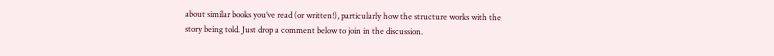about similar books you’ve read (or written!), particularly how the structure works with the story being told. Just drop a comment below to join in the discussion.